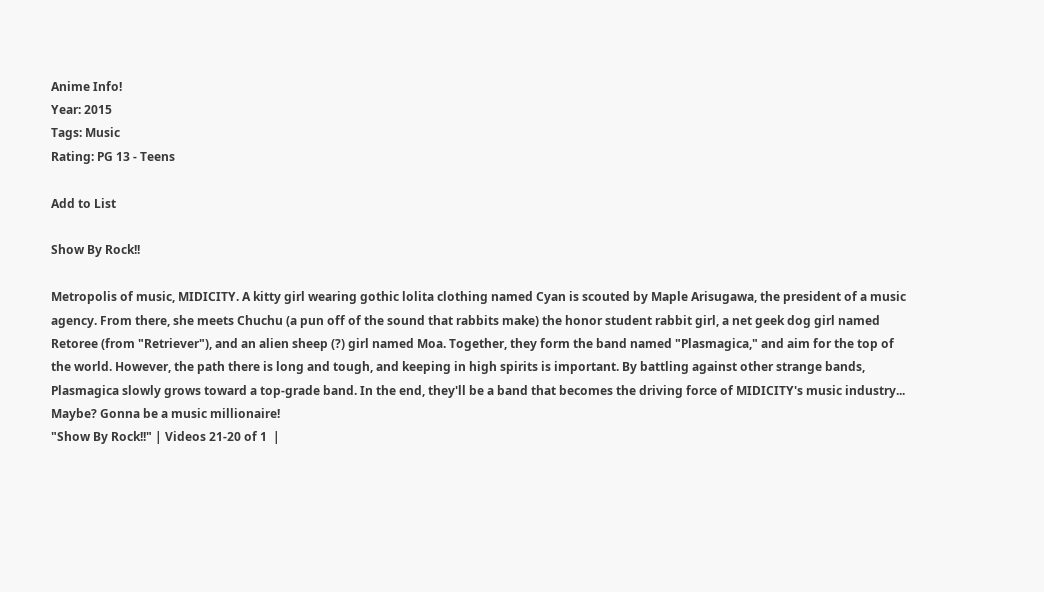Anime Info!
Year: 2015
Tags: Music
Rating: PG 13 - Teens

Add to List

Show By Rock!!

Metropolis of music, MIDICITY. A kitty girl wearing gothic lolita clothing named Cyan is scouted by Maple Arisugawa, the president of a music agency. From there, she meets Chuchu (a pun off of the sound that rabbits make) the honor student rabbit girl, a net geek dog girl named Retoree (from "Retriever"), and an alien sheep (?) girl named Moa. Together, they form the band named "Plasmagica," and aim for the top of the world. However, the path there is long and tough, and keeping in high spirits is important. By battling against other strange bands, Plasmagica slowly grows toward a top-grade band. In the end, they'll be a band that becomes the driving force of MIDICITY's music industry... Maybe? Gonna be a music millionaire!
"Show By Rock!!" | Videos 21-20 of 1  |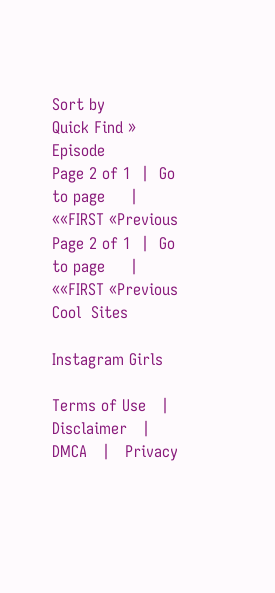Sort by
Quick Find »  Episode
Page 2 of 1  |  Go to page     |  ««FIRST «Previous
Page 2 of 1  |  Go to page     |  ««FIRST «Previous
Cool  Sites

Instagram Girls

Terms of Use   |   Disclaimer   |   DMCA   |   Privacy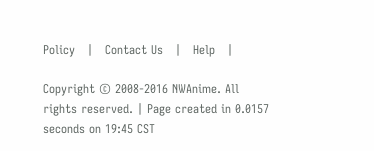Policy   |   Contact Us   |   Help   |

Copyright © 2008-2016 NWAnime. All rights reserved. | Page created in 0.0157 seconds on 19:45 CST